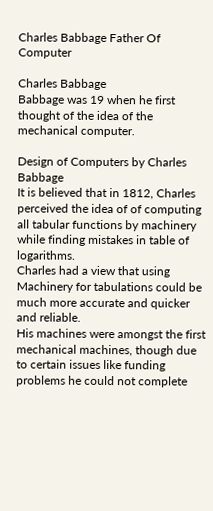Charles Babbage Father Of Computer

Charles Babbage
Babbage was 19 when he first thought of the idea of the mechanical computer.

Design of Computers by Charles Babbage
It is believed that in 1812, Charles perceived the idea of of computing all tabular functions by machinery while finding mistakes in table of logarithms.
Charles had a view that using Machinery for tabulations could be much more accurate and quicker and reliable.
His machines were amongst the first mechanical machines, though due to certain issues like funding problems he could not complete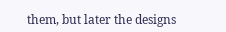them, but later the designs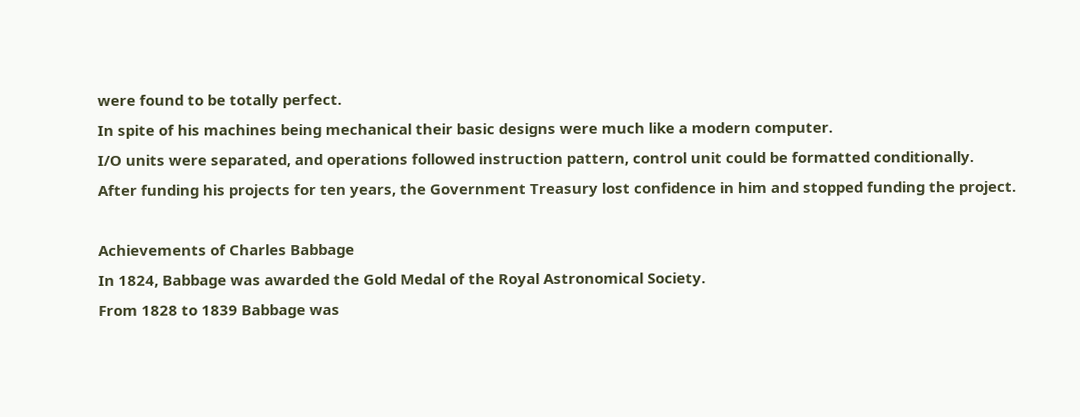were found to be totally perfect.
In spite of his machines being mechanical their basic designs were much like a modern computer.
I/O units were separated, and operations followed instruction pattern, control unit could be formatted conditionally.
After funding his projects for ten years, the Government Treasury lost confidence in him and stopped funding the project.

Achievements of Charles Babbage
In 1824, Babbage was awarded the Gold Medal of the Royal Astronomical Society.
From 1828 to 1839 Babbage was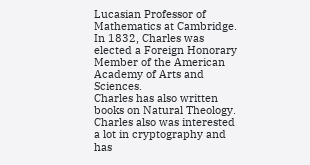Lucasian Professor of Mathematics at Cambridge.
In 1832, Charles was elected a Foreign Honorary Member of the American Academy of Arts and Sciences.
Charles has also written books on Natural Theology.
Charles also was interested a lot in cryptography and has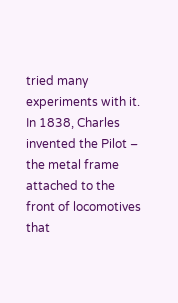tried many experiments with it.
In 1838, Charles invented the Pilot – the metal frame attached to the front of locomotives that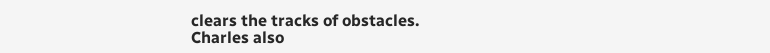clears the tracks of obstacles.
Charles also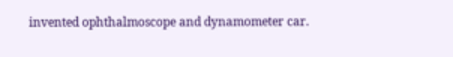invented ophthalmoscope and dynamometer car.